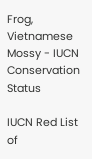Frog, Vietnamese Mossy - IUCN Conservation Status

IUCN Red List of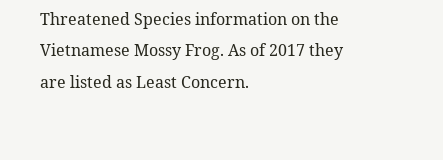Threatened Species information on the Vietnamese Mossy Frog. As of 2017 they are listed as Least Concern.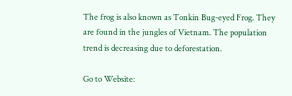The frog is also known as Tonkin Bug-eyed Frog. They are found in the jungles of Vietnam. The population trend is decreasing due to deforestation.

Go to Website: